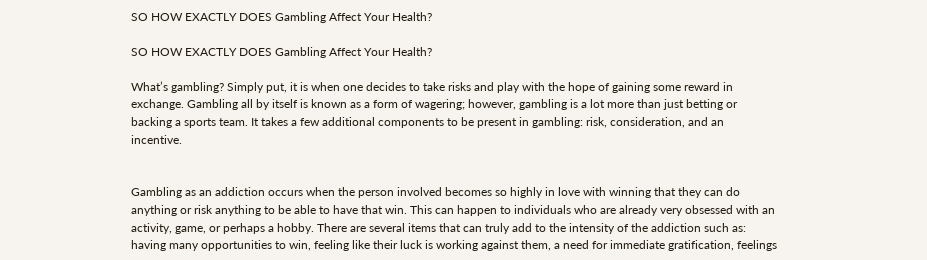SO HOW EXACTLY DOES Gambling Affect Your Health?

SO HOW EXACTLY DOES Gambling Affect Your Health?

What’s gambling? Simply put, it is when one decides to take risks and play with the hope of gaining some reward in exchange. Gambling all by itself is known as a form of wagering; however, gambling is a lot more than just betting or backing a sports team. It takes a few additional components to be present in gambling: risk, consideration, and an incentive.


Gambling as an addiction occurs when the person involved becomes so highly in love with winning that they can do anything or risk anything to be able to have that win. This can happen to individuals who are already very obsessed with an activity, game, or perhaps a hobby. There are several items that can truly add to the intensity of the addiction such as: having many opportunities to win, feeling like their luck is working against them, a need for immediate gratification, feelings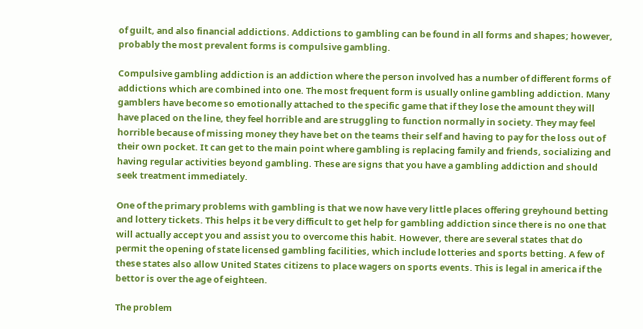of guilt, and also financial addictions. Addictions to gambling can be found in all forms and shapes; however, probably the most prevalent forms is compulsive gambling.

Compulsive gambling addiction is an addiction where the person involved has a number of different forms of addictions which are combined into one. The most frequent form is usually online gambling addiction. Many gamblers have become so emotionally attached to the specific game that if they lose the amount they will have placed on the line, they feel horrible and are struggling to function normally in society. They may feel horrible because of missing money they have bet on the teams their self and having to pay for the loss out of their own pocket. It can get to the main point where gambling is replacing family and friends, socializing and having regular activities beyond gambling. These are signs that you have a gambling addiction and should seek treatment immediately.

One of the primary problems with gambling is that we now have very little places offering greyhound betting and lottery tickets. This helps it be very difficult to get help for gambling addiction since there is no one that will actually accept you and assist you to overcome this habit. However, there are several states that do permit the opening of state licensed gambling facilities, which include lotteries and sports betting. A few of these states also allow United States citizens to place wagers on sports events. This is legal in america if the bettor is over the age of eighteen.

The problem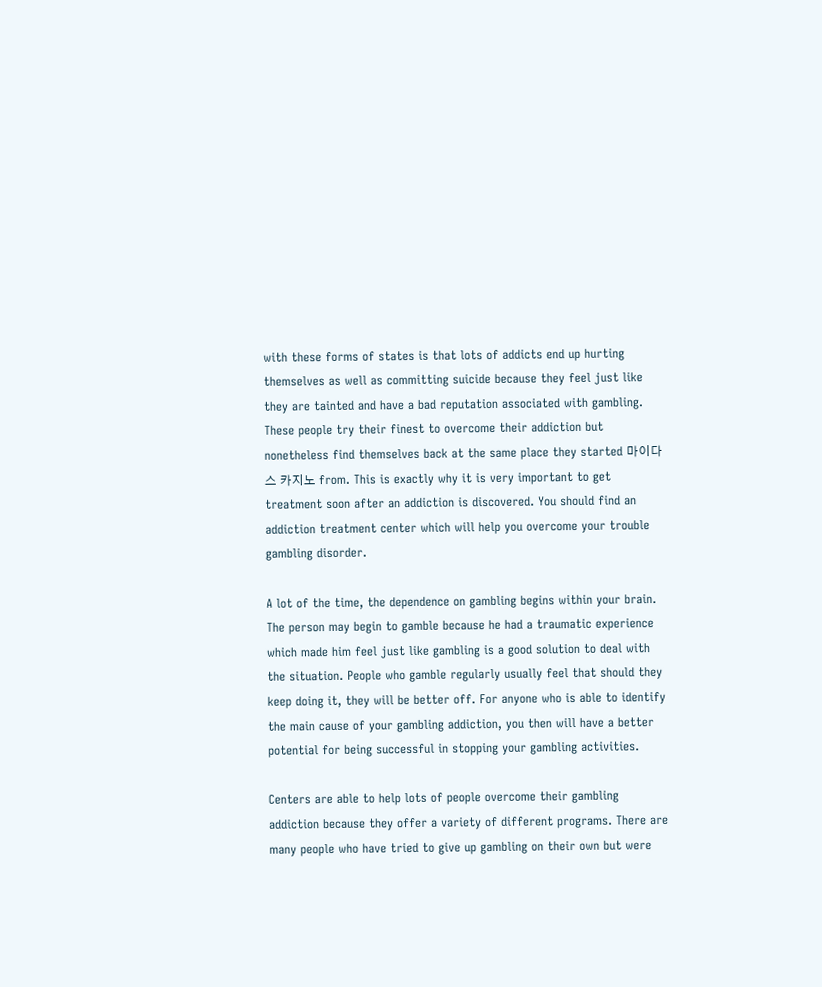with these forms of states is that lots of addicts end up hurting themselves as well as committing suicide because they feel just like they are tainted and have a bad reputation associated with gambling. These people try their finest to overcome their addiction but nonetheless find themselves back at the same place they started 마이다스 카지노 from. This is exactly why it is very important to get treatment soon after an addiction is discovered. You should find an addiction treatment center which will help you overcome your trouble gambling disorder.

A lot of the time, the dependence on gambling begins within your brain. The person may begin to gamble because he had a traumatic experience which made him feel just like gambling is a good solution to deal with the situation. People who gamble regularly usually feel that should they keep doing it, they will be better off. For anyone who is able to identify the main cause of your gambling addiction, you then will have a better potential for being successful in stopping your gambling activities.

Centers are able to help lots of people overcome their gambling addiction because they offer a variety of different programs. There are many people who have tried to give up gambling on their own but were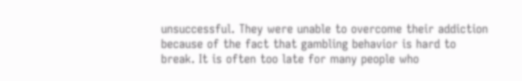unsuccessful. They were unable to overcome their addiction because of the fact that gambling behavior is hard to break. It is often too late for many people who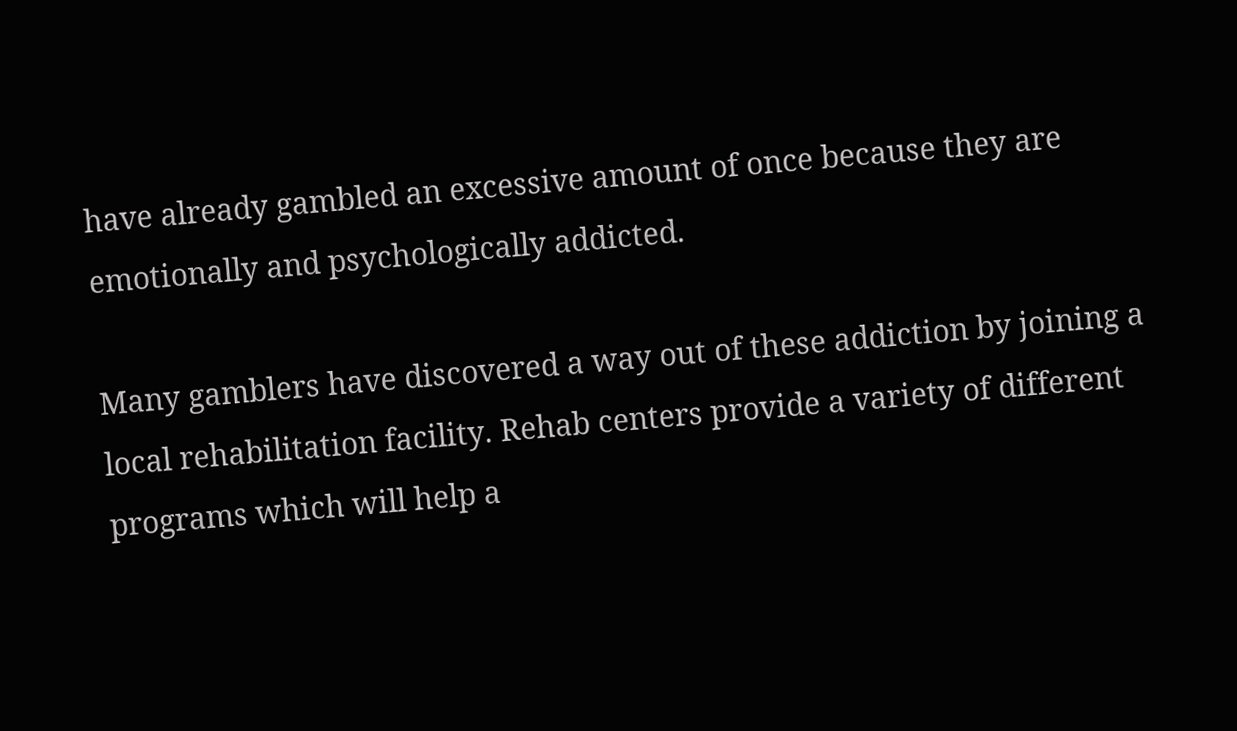have already gambled an excessive amount of once because they are emotionally and psychologically addicted.

Many gamblers have discovered a way out of these addiction by joining a local rehabilitation facility. Rehab centers provide a variety of different programs which will help a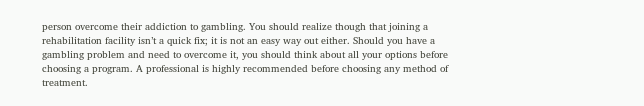person overcome their addiction to gambling. You should realize though that joining a rehabilitation facility isn’t a quick fix; it is not an easy way out either. Should you have a gambling problem and need to overcome it, you should think about all your options before choosing a program. A professional is highly recommended before choosing any method of treatment.